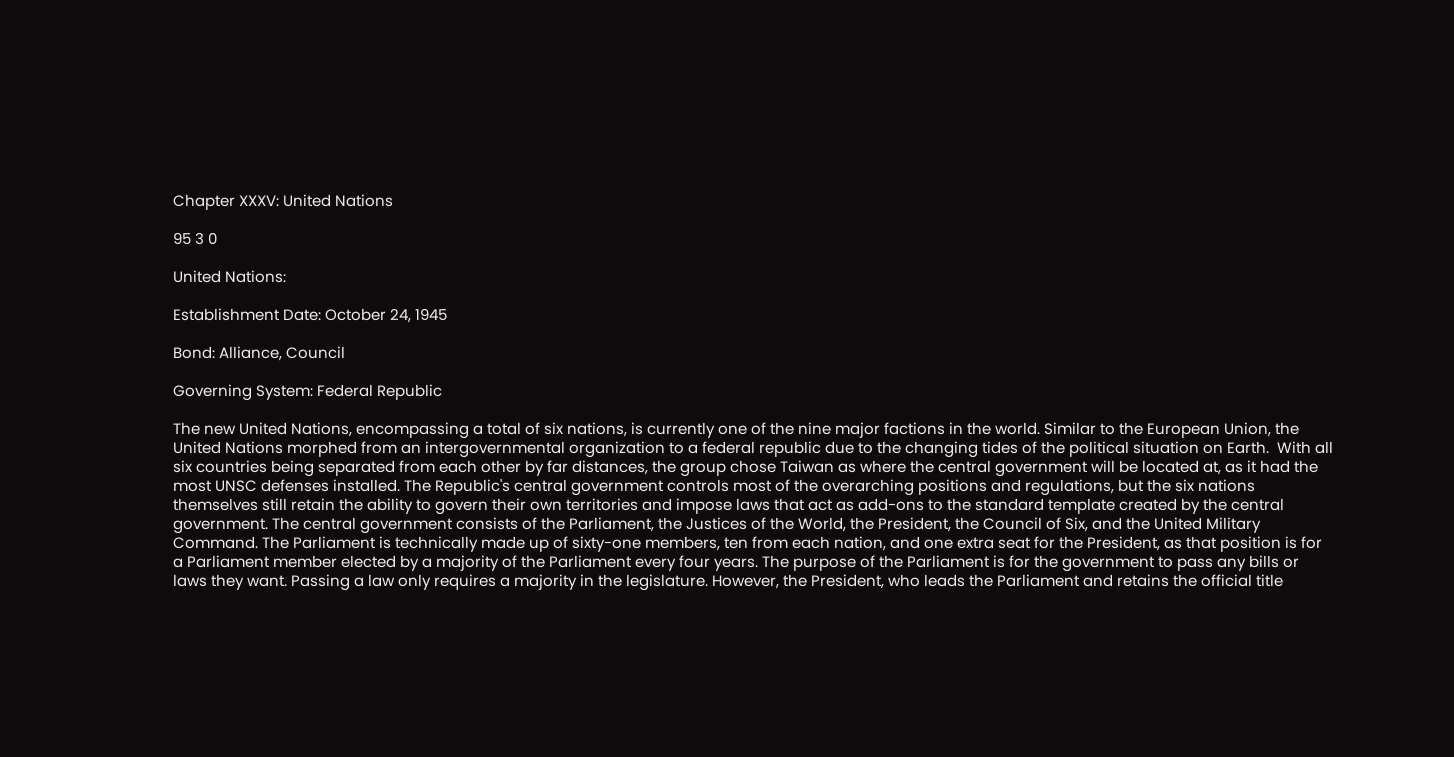Chapter XXXV: United Nations

95 3 0

United Nations:

Establishment Date: October 24, 1945

Bond: Alliance, Council

Governing System: Federal Republic

The new United Nations, encompassing a total of six nations, is currently one of the nine major factions in the world. Similar to the European Union, the United Nations morphed from an intergovernmental organization to a federal republic due to the changing tides of the political situation on Earth.  With all six countries being separated from each other by far distances, the group chose Taiwan as where the central government will be located at, as it had the most UNSC defenses installed. The Republic's central government controls most of the overarching positions and regulations, but the six nations themselves still retain the ability to govern their own territories and impose laws that act as add-ons to the standard template created by the central government. The central government consists of the Parliament, the Justices of the World, the President, the Council of Six, and the United Military Command. The Parliament is technically made up of sixty-one members, ten from each nation, and one extra seat for the President, as that position is for a Parliament member elected by a majority of the Parliament every four years. The purpose of the Parliament is for the government to pass any bills or laws they want. Passing a law only requires a majority in the legislature. However, the President, who leads the Parliament and retains the official title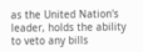as the United Nation's leader, holds the ability to veto any bills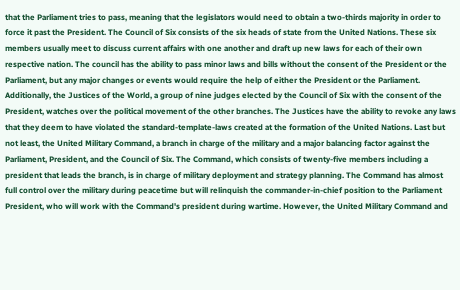that the Parliament tries to pass, meaning that the legislators would need to obtain a two-thirds majority in order to force it past the President. The Council of Six consists of the six heads of state from the United Nations. These six members usually meet to discuss current affairs with one another and draft up new laws for each of their own respective nation. The council has the ability to pass minor laws and bills without the consent of the President or the Parliament, but any major changes or events would require the help of either the President or the Parliament. Additionally, the Justices of the World, a group of nine judges elected by the Council of Six with the consent of the President, watches over the political movement of the other branches. The Justices have the ability to revoke any laws that they deem to have violated the standard-template-laws created at the formation of the United Nations. Last but not least, the United Military Command, a branch in charge of the military and a major balancing factor against the Parliament, President, and the Council of Six. The Command, which consists of twenty-five members including a president that leads the branch, is in charge of military deployment and strategy planning. The Command has almost full control over the military during peacetime but will relinquish the commander-in-chief position to the Parliament President, who will work with the Command's president during wartime. However, the United Military Command and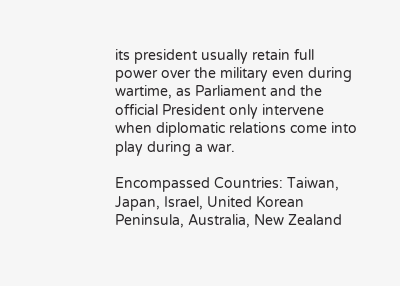its president usually retain full power over the military even during wartime, as Parliament and the official President only intervene when diplomatic relations come into play during a war.

Encompassed Countries: Taiwan, Japan, Israel, United Korean Peninsula, Australia, New Zealand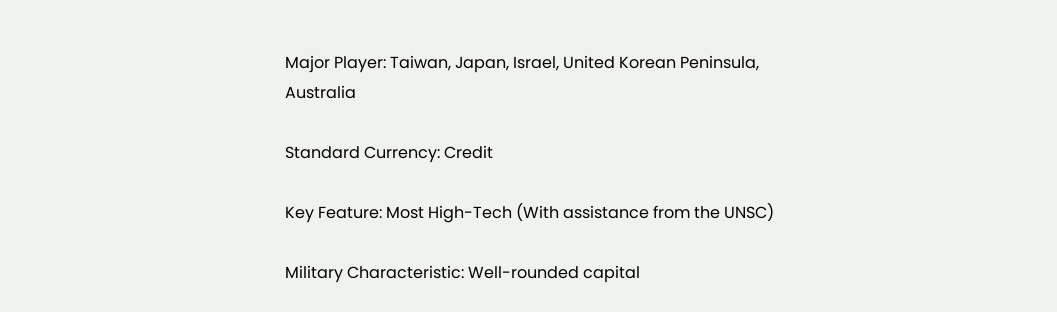Major Player: Taiwan, Japan, Israel, United Korean Peninsula, Australia

Standard Currency: Credit

Key Feature: Most High-Tech (With assistance from the UNSC)

Military Characteristic: Well-rounded capital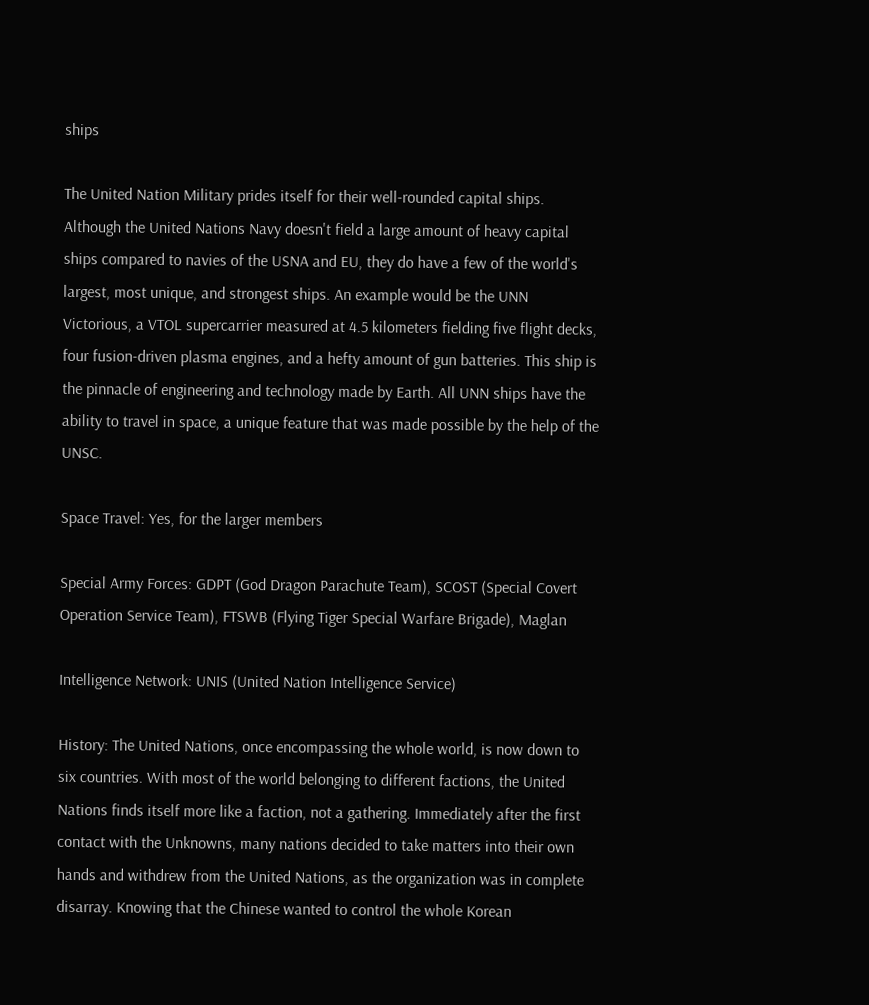ships

The United Nation Military prides itself for their well-rounded capital ships. Although the United Nations Navy doesn't field a large amount of heavy capital ships compared to navies of the USNA and EU, they do have a few of the world's largest, most unique, and strongest ships. An example would be the UNN Victorious, a VTOL supercarrier measured at 4.5 kilometers fielding five flight decks, four fusion-driven plasma engines, and a hefty amount of gun batteries. This ship is the pinnacle of engineering and technology made by Earth. All UNN ships have the ability to travel in space, a unique feature that was made possible by the help of the UNSC.

Space Travel: Yes, for the larger members

Special Army Forces: GDPT (God Dragon Parachute Team), SCOST (Special Covert Operation Service Team), FTSWB (Flying Tiger Special Warfare Brigade), Maglan

Intelligence Network: UNIS (United Nation Intelligence Service)

History: The United Nations, once encompassing the whole world, is now down to six countries. With most of the world belonging to different factions, the United Nations finds itself more like a faction, not a gathering. Immediately after the first contact with the Unknowns, many nations decided to take matters into their own hands and withdrew from the United Nations, as the organization was in complete disarray. Knowing that the Chinese wanted to control the whole Korean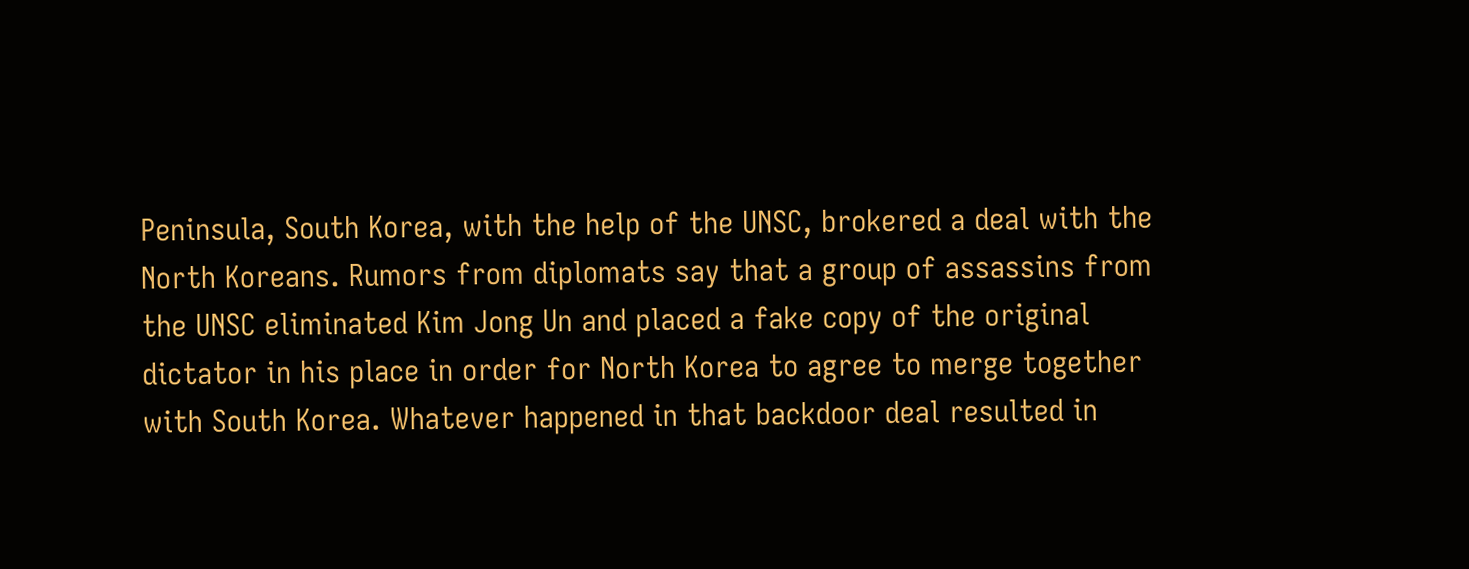Peninsula, South Korea, with the help of the UNSC, brokered a deal with the North Koreans. Rumors from diplomats say that a group of assassins from the UNSC eliminated Kim Jong Un and placed a fake copy of the original dictator in his place in order for North Korea to agree to merge together with South Korea. Whatever happened in that backdoor deal resulted in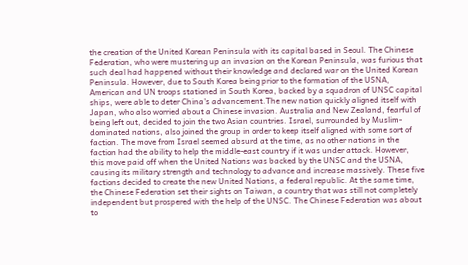the creation of the United Korean Peninsula with its capital based in Seoul. The Chinese Federation, who were mustering up an invasion on the Korean Peninsula, was furious that such deal had happened without their knowledge and declared war on the United Korean Peninsula. However, due to South Korea being prior to the formation of the USNA, American and UN troops stationed in South Korea, backed by a squadron of UNSC capital ships, were able to deter China's advancement.The new nation quickly aligned itself with Japan, who also worried about a Chinese invasion. Australia and New Zealand, fearful of being left out, decided to join the two Asian countries. Israel, surrounded by Muslim-dominated nations, also joined the group in order to keep itself aligned with some sort of faction. The move from Israel seemed absurd at the time, as no other nations in the faction had the ability to help the middle-east country if it was under attack. However, this move paid off when the United Nations was backed by the UNSC and the USNA, causing its military strength and technology to advance and increase massively. These five factions decided to create the new United Nations, a federal republic. At the same time, the Chinese Federation set their sights on Taiwan, a country that was still not completely independent but prospered with the help of the UNSC. The Chinese Federation was about to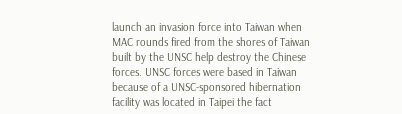launch an invasion force into Taiwan when MAC rounds fired from the shores of Taiwan built by the UNSC help destroy the Chinese forces. UNSC forces were based in Taiwan because of a UNSC-sponsored hibernation facility was located in Taipei the fact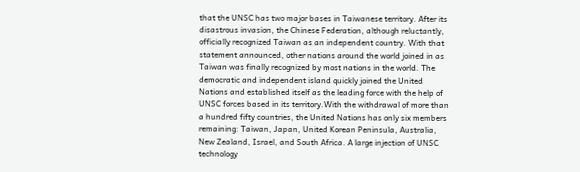that the UNSC has two major bases in Taiwanese territory. After its disastrous invasion, the Chinese Federation, although reluctantly, officially recognized Taiwan as an independent country. With that statement announced, other nations around the world joined in as Taiwan was finally recognized by most nations in the world. The democratic and independent island quickly joined the United Nations and established itself as the leading force with the help of UNSC forces based in its territory.With the withdrawal of more than a hundred fifty countries, the United Nations has only six members remaining: Taiwan, Japan, United Korean Peninsula, Australia, New Zealand, Israel, and South Africa. A large injection of UNSC technology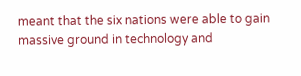meant that the six nations were able to gain massive ground in technology and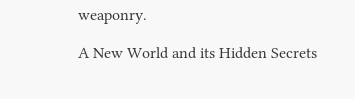weaponry.

A New World and its Hidden Secrets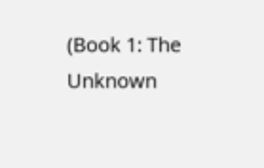(Book 1: The Unknown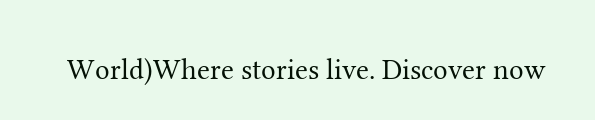World)Where stories live. Discover now